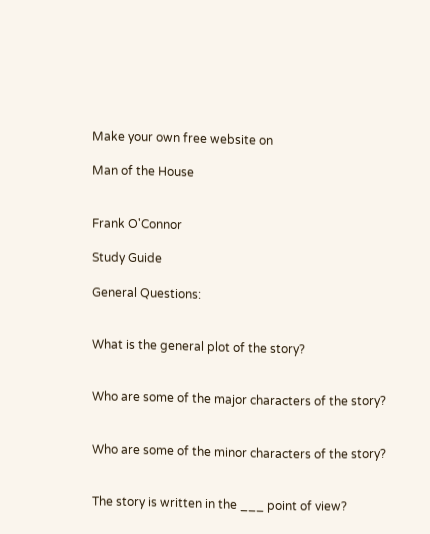Make your own free website on

Man of the House


Frank O'Connor

Study Guide

General Questions:


What is the general plot of the story?


Who are some of the major characters of the story?


Who are some of the minor characters of the story?


The story is written in the ___ point of view?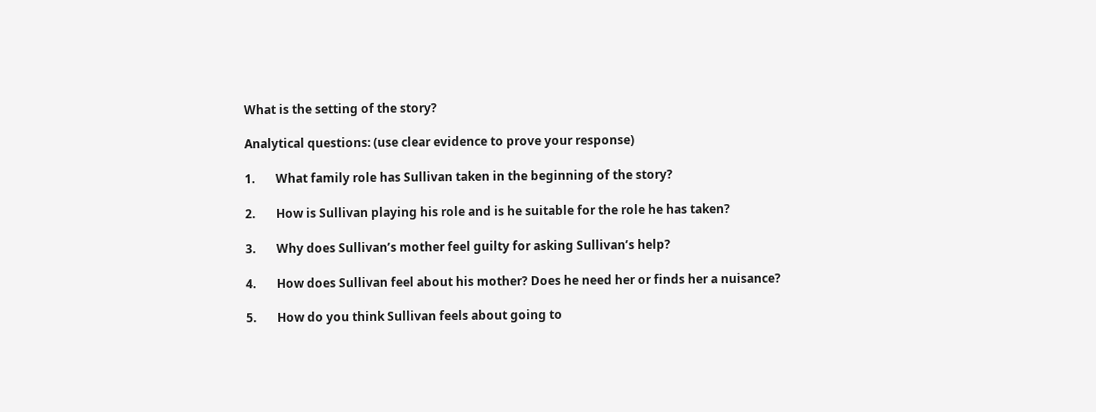What is the setting of the story?

Analytical questions: (use clear evidence to prove your response)

1.       What family role has Sullivan taken in the beginning of the story?

2.       How is Sullivan playing his role and is he suitable for the role he has taken?

3.       Why does Sullivan’s mother feel guilty for asking Sullivan’s help?

4.       How does Sullivan feel about his mother? Does he need her or finds her a nuisance?

5.       How do you think Sullivan feels about going to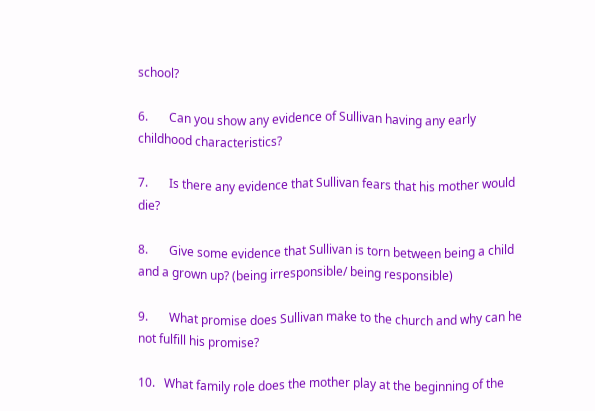school?

6.       Can you show any evidence of Sullivan having any early childhood characteristics?

7.       Is there any evidence that Sullivan fears that his mother would die?

8.       Give some evidence that Sullivan is torn between being a child and a grown up? (being irresponsible/ being responsible)

9.       What promise does Sullivan make to the church and why can he not fulfill his promise?

10.   What family role does the mother play at the beginning of the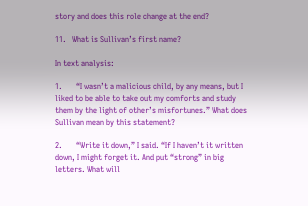story and does this role change at the end?

11.   What is Sullivan’s first name?

In text analysis:

1.       “I wasn’t a malicious child, by any means, but I liked to be able to take out my comforts and study them by the light of other’s misfortunes.” What does Sullivan mean by this statement?

2.       “Write it down,” I said. “If I haven’t it written down, I might forget it. And put “strong” in big letters. What will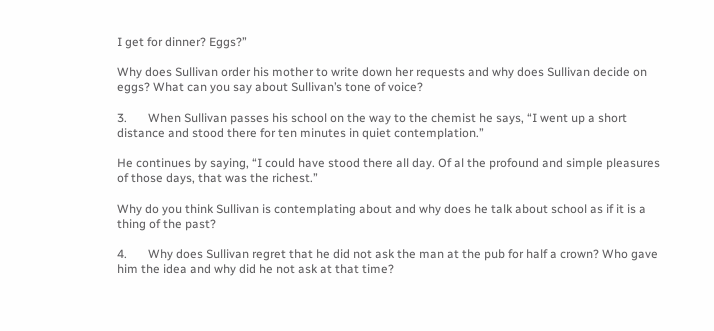I get for dinner? Eggs?”

Why does Sullivan order his mother to write down her requests and why does Sullivan decide on eggs? What can you say about Sullivan’s tone of voice?

3.       When Sullivan passes his school on the way to the chemist he says, “I went up a short distance and stood there for ten minutes in quiet contemplation.”

He continues by saying, “I could have stood there all day. Of al the profound and simple pleasures of those days, that was the richest.”

Why do you think Sullivan is contemplating about and why does he talk about school as if it is a thing of the past?

4.       Why does Sullivan regret that he did not ask the man at the pub for half a crown? Who gave him the idea and why did he not ask at that time?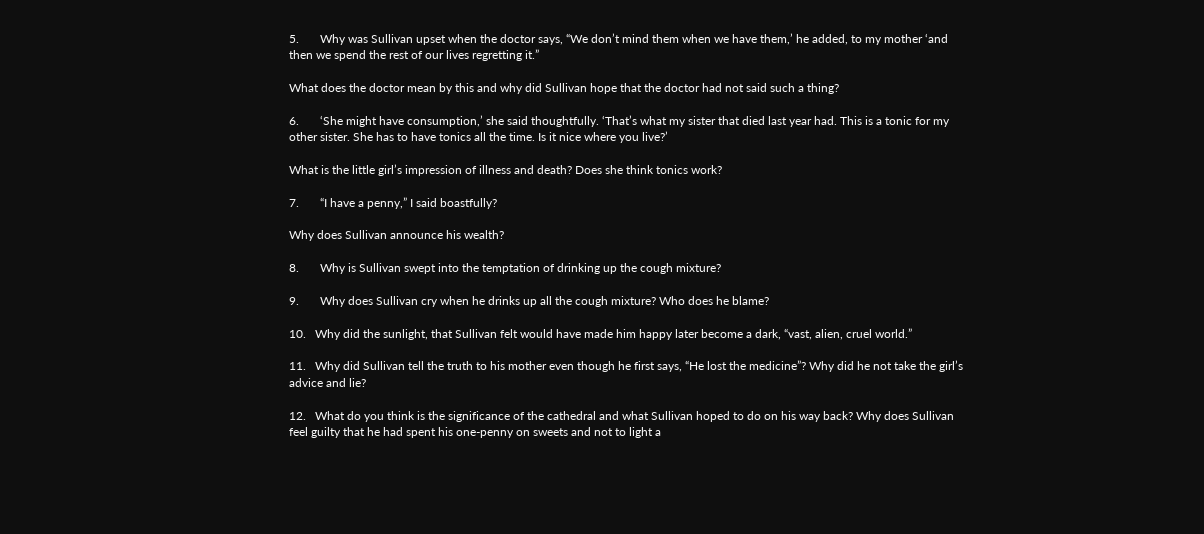5.       Why was Sullivan upset when the doctor says, “We don’t mind them when we have them,’ he added, to my mother ‘and then we spend the rest of our lives regretting it.”

What does the doctor mean by this and why did Sullivan hope that the doctor had not said such a thing?

6.       ‘She might have consumption,’ she said thoughtfully. ‘That’s what my sister that died last year had. This is a tonic for my other sister. She has to have tonics all the time. Is it nice where you live?’

What is the little girl’s impression of illness and death? Does she think tonics work?

7.       “I have a penny,” I said boastfully?

Why does Sullivan announce his wealth?

8.       Why is Sullivan swept into the temptation of drinking up the cough mixture?

9.       Why does Sullivan cry when he drinks up all the cough mixture? Who does he blame?

10.   Why did the sunlight, that Sullivan felt would have made him happy later become a dark, “vast, alien, cruel world.”

11.   Why did Sullivan tell the truth to his mother even though he first says, “He lost the medicine”? Why did he not take the girl’s advice and lie?

12.   What do you think is the significance of the cathedral and what Sullivan hoped to do on his way back? Why does Sullivan feel guilty that he had spent his one-penny on sweets and not to light a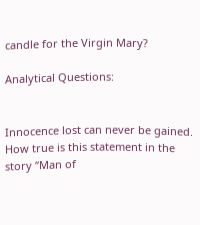candle for the Virgin Mary?

Analytical Questions:


Innocence lost can never be gained. How true is this statement in the story “Man of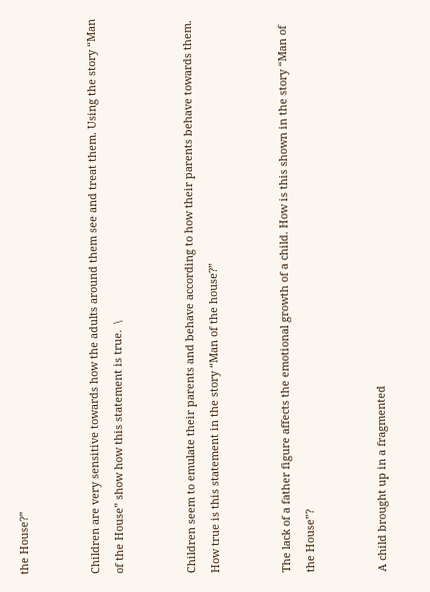the House?”


Children are very sensitive towards how the adults around them see and treat them. Using the story “Man of the House” show how this statement is true.  \


Children seem to emulate their parents and behave according to how their parents behave towards them. How true is this statement in the story “Man of the house?”


The lack of a father figure affects the emotional growth of a child. How is this shown in the story “Man of the House”?


A child brought up in a fragmented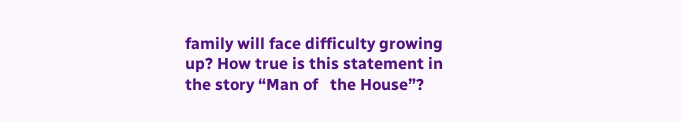family will face difficulty growing up? How true is this statement in the story “Man of   the House”?